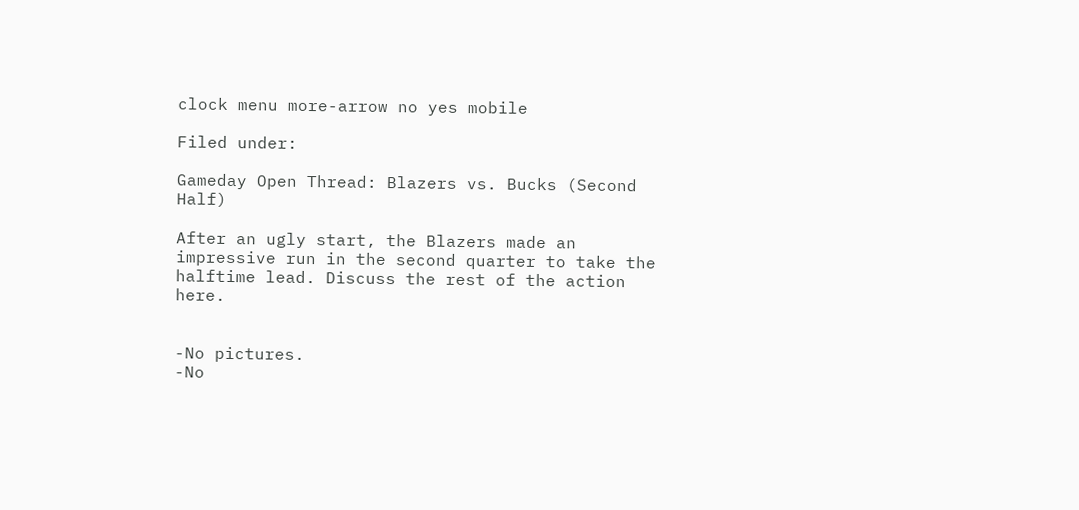clock menu more-arrow no yes mobile

Filed under:

Gameday Open Thread: Blazers vs. Bucks (Second Half)

After an ugly start, the Blazers made an impressive run in the second quarter to take the halftime lead. Discuss the rest of the action here.


-No pictures.
-No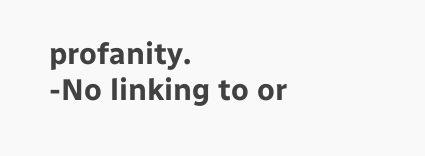profanity.
-No linking to or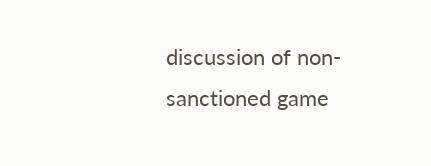discussion of non-sanctioned game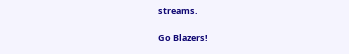streams.

Go Blazers!